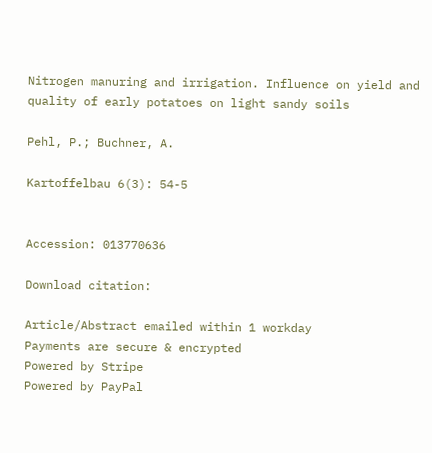Nitrogen manuring and irrigation. Influence on yield and quality of early potatoes on light sandy soils

Pehl, P.; Buchner, A.

Kartoffelbau 6(3): 54-5


Accession: 013770636

Download citation:

Article/Abstract emailed within 1 workday
Payments are secure & encrypted
Powered by Stripe
Powered by PayPal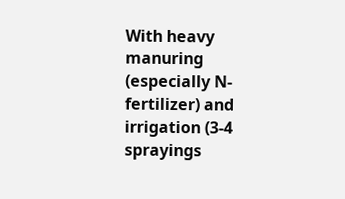With heavy manuring (especially N-fertilizer) and irrigation (3-4 sprayings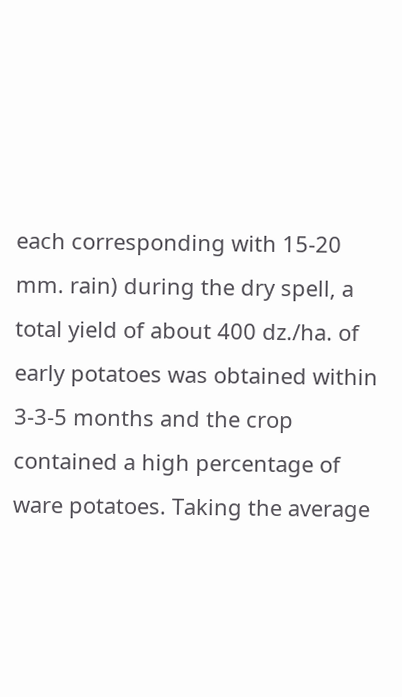each corresponding with 15-20 mm. rain) during the dry spell, a total yield of about 400 dz./ha. of early potatoes was obtained within 3-3-5 months and the crop contained a high percentage of ware potatoes. Taking the average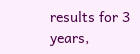results for 3 years,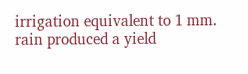irrigation equivalent to 1 mm. rain produced a yield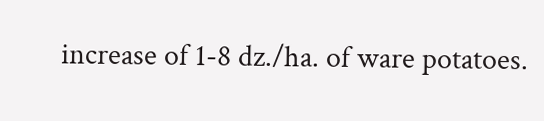increase of 1-8 dz./ha. of ware potatoes.